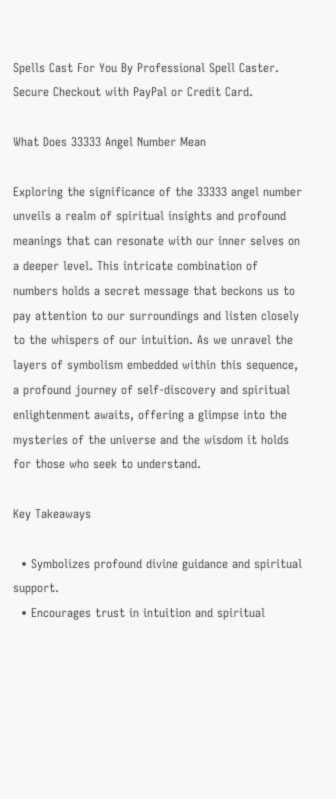Spells Cast For You By Professional Spell Caster. Secure Checkout with PayPal or Credit Card.

What Does 33333 Angel Number Mean

Exploring the significance of the 33333 angel number unveils a realm of spiritual insights and profound meanings that can resonate with our inner selves on a deeper level. This intricate combination of numbers holds a secret message that beckons us to pay attention to our surroundings and listen closely to the whispers of our intuition. As we unravel the layers of symbolism embedded within this sequence, a profound journey of self-discovery and spiritual enlightenment awaits, offering a glimpse into the mysteries of the universe and the wisdom it holds for those who seek to understand.

Key Takeaways

  • Symbolizes profound divine guidance and spiritual support.
  • Encourages trust in intuition and spiritual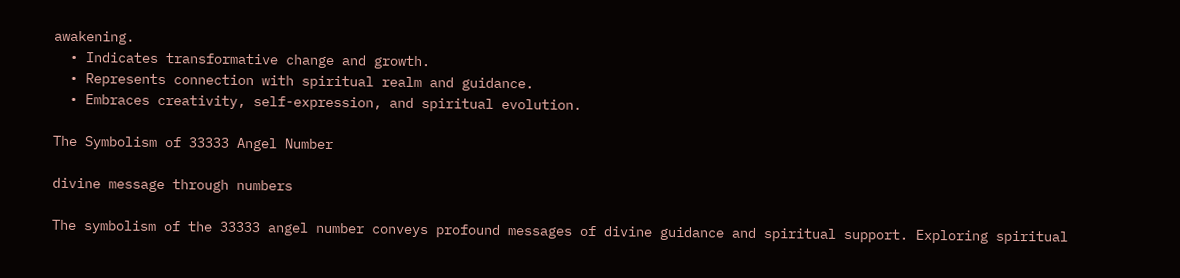awakening.
  • Indicates transformative change and growth.
  • Represents connection with spiritual realm and guidance.
  • Embraces creativity, self-expression, and spiritual evolution.

The Symbolism of 33333 Angel Number

divine message through numbers

The symbolism of the 33333 angel number conveys profound messages of divine guidance and spiritual support. Exploring spiritual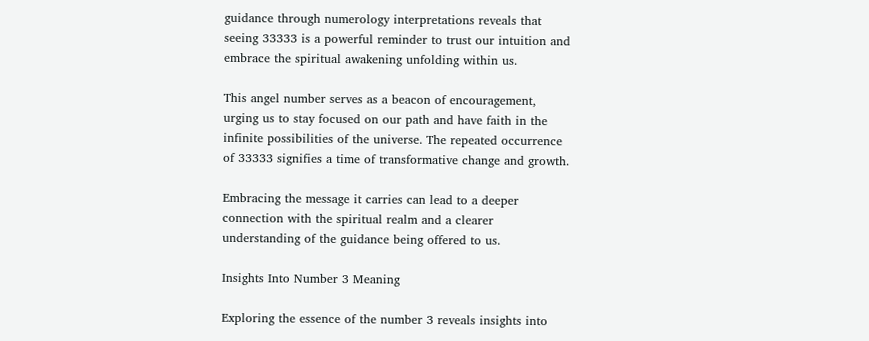guidance through numerology interpretations reveals that seeing 33333 is a powerful reminder to trust our intuition and embrace the spiritual awakening unfolding within us.

This angel number serves as a beacon of encouragement, urging us to stay focused on our path and have faith in the infinite possibilities of the universe. The repeated occurrence of 33333 signifies a time of transformative change and growth.

Embracing the message it carries can lead to a deeper connection with the spiritual realm and a clearer understanding of the guidance being offered to us.

Insights Into Number 3 Meaning

Exploring the essence of the number 3 reveals insights into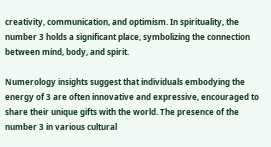creativity, communication, and optimism. In spirituality, the number 3 holds a significant place, symbolizing the connection between mind, body, and spirit.

Numerology insights suggest that individuals embodying the energy of 3 are often innovative and expressive, encouraged to share their unique gifts with the world. The presence of the number 3 in various cultural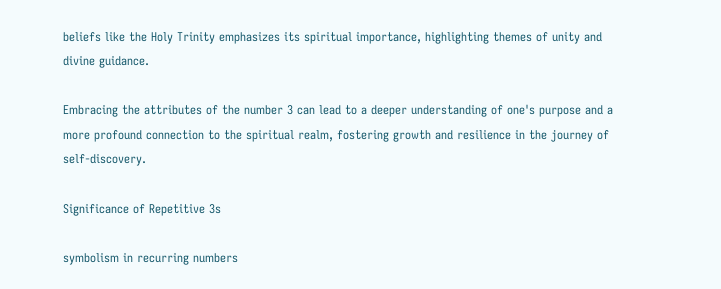beliefs like the Holy Trinity emphasizes its spiritual importance, highlighting themes of unity and divine guidance.

Embracing the attributes of the number 3 can lead to a deeper understanding of one's purpose and a more profound connection to the spiritual realm, fostering growth and resilience in the journey of self-discovery.

Significance of Repetitive 3s

symbolism in recurring numbers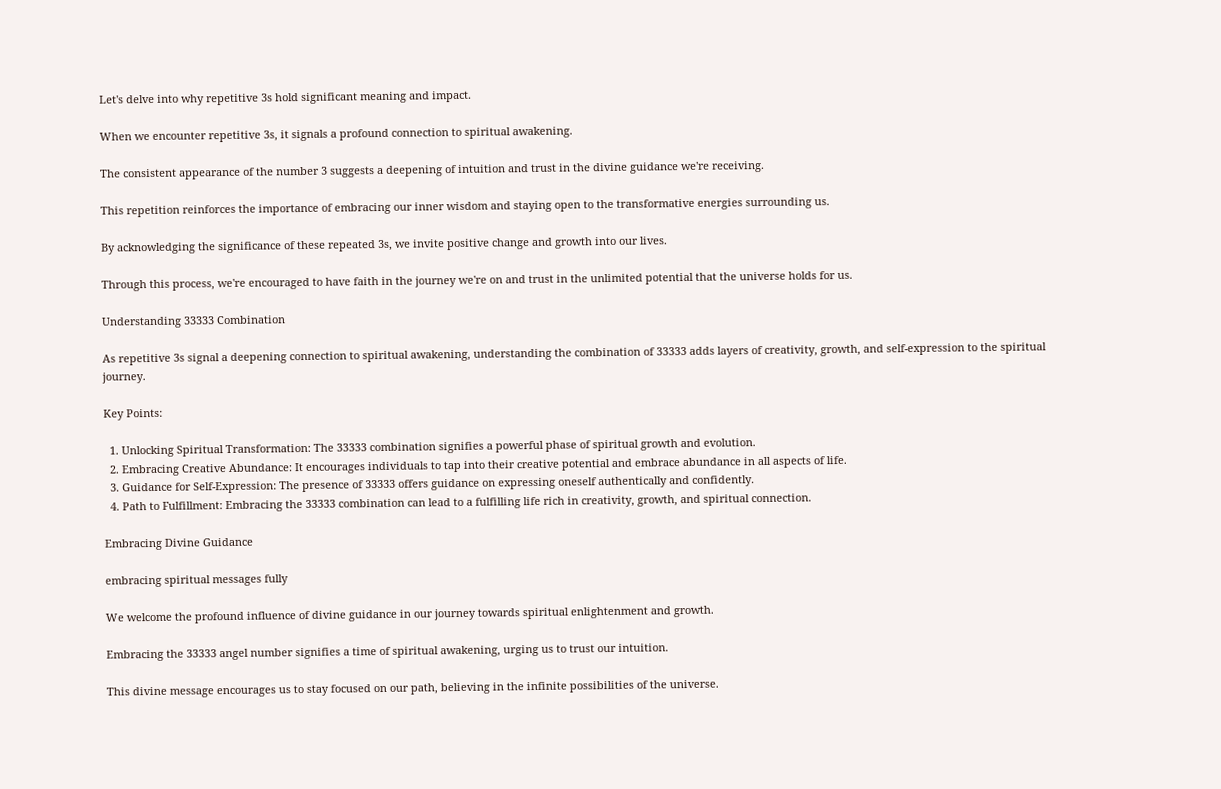Let's delve into why repetitive 3s hold significant meaning and impact.

When we encounter repetitive 3s, it signals a profound connection to spiritual awakening.

The consistent appearance of the number 3 suggests a deepening of intuition and trust in the divine guidance we're receiving.

This repetition reinforces the importance of embracing our inner wisdom and staying open to the transformative energies surrounding us.

By acknowledging the significance of these repeated 3s, we invite positive change and growth into our lives.

Through this process, we're encouraged to have faith in the journey we're on and trust in the unlimited potential that the universe holds for us.

Understanding 33333 Combination

As repetitive 3s signal a deepening connection to spiritual awakening, understanding the combination of 33333 adds layers of creativity, growth, and self-expression to the spiritual journey.

Key Points:

  1. Unlocking Spiritual Transformation: The 33333 combination signifies a powerful phase of spiritual growth and evolution.
  2. Embracing Creative Abundance: It encourages individuals to tap into their creative potential and embrace abundance in all aspects of life.
  3. Guidance for Self-Expression: The presence of 33333 offers guidance on expressing oneself authentically and confidently.
  4. Path to Fulfillment: Embracing the 33333 combination can lead to a fulfilling life rich in creativity, growth, and spiritual connection.

Embracing Divine Guidance

embracing spiritual messages fully

We welcome the profound influence of divine guidance in our journey towards spiritual enlightenment and growth.

Embracing the 33333 angel number signifies a time of spiritual awakening, urging us to trust our intuition.

This divine message encourages us to stay focused on our path, believing in the infinite possibilities of the universe.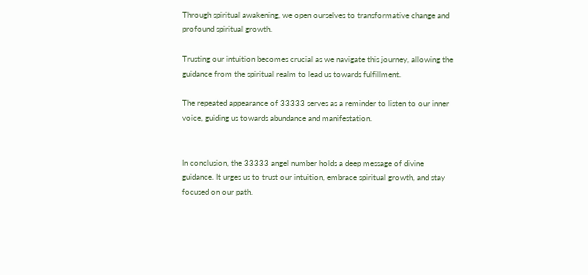Through spiritual awakening, we open ourselves to transformative change and profound spiritual growth.

Trusting our intuition becomes crucial as we navigate this journey, allowing the guidance from the spiritual realm to lead us towards fulfillment.

The repeated appearance of 33333 serves as a reminder to listen to our inner voice, guiding us towards abundance and manifestation.


In conclusion, the 33333 angel number holds a deep message of divine guidance. It urges us to trust our intuition, embrace spiritual growth, and stay focused on our path.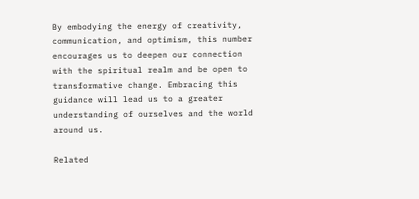By embodying the energy of creativity, communication, and optimism, this number encourages us to deepen our connection with the spiritual realm and be open to transformative change. Embracing this guidance will lead us to a greater understanding of ourselves and the world around us.

Related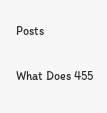Posts

What Does 455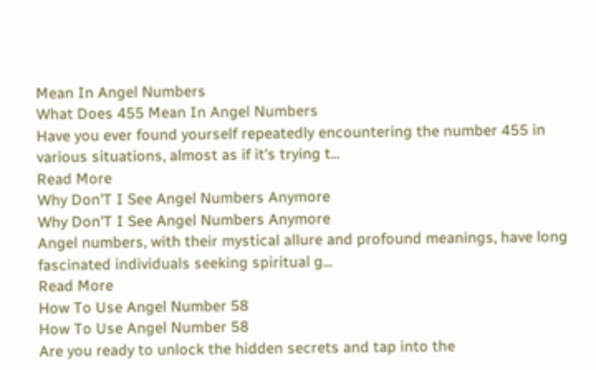Mean In Angel Numbers
What Does 455 Mean In Angel Numbers
Have you ever found yourself repeatedly encountering the number 455 in various situations, almost as if it's trying t...
Read More
Why Don'T I See Angel Numbers Anymore
Why Don'T I See Angel Numbers Anymore
Angel numbers, with their mystical allure and profound meanings, have long fascinated individuals seeking spiritual g...
Read More
How To Use Angel Number 58
How To Use Angel Number 58
Are you ready to unlock the hidden secrets and tap into the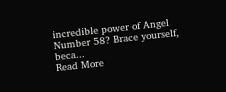incredible power of Angel Number 58? Brace yourself, beca...
Read More